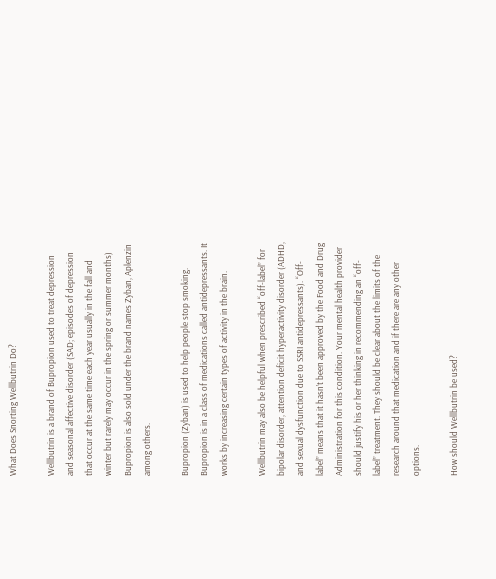What Does Snorting Wellbutrin Do?

Wellbutrin is a brand of Bupropion used to treat depression and seasonal affective disorder (SAD; episodes of depression that occur at the same time each year usually in the fall and winter but rarely may occur in the spring or summer months) Bupropion is also sold under the brand names Zyban, Aplenzin among others.

Bupropion (Zyban) is used to help people stop smoking. Bupropion is in a class of medications called antidepressants. It works by increasing certain types of activity in the brain.

Wellbutrin may also be helpful when prescribed “off-label” for bipolar disorder, attention deficit hyperactivity disorder (ADHD, and sexual dysfunction due to SSRI antidepressants). “Off-label” means that it hasn’t been approved by the Food and Drug Administration for this condition. Your mental health provider should justify his or her thinking in recommending an “off-label” treatment. They should be clear about the limits of the research around that medication and if there are any other options.

How should Wellbutrin be used?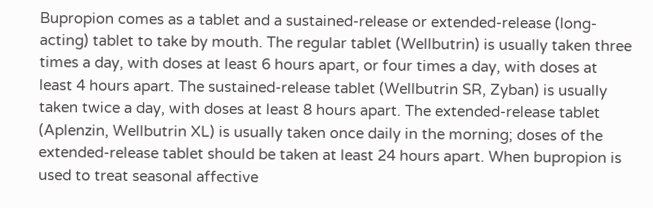Bupropion comes as a tablet and a sustained-release or extended-release (long-acting) tablet to take by mouth. The regular tablet (Wellbutrin) is usually taken three times a day, with doses at least 6 hours apart, or four times a day, with doses at least 4 hours apart. The sustained-release tablet (Wellbutrin SR, Zyban) is usually taken twice a day, with doses at least 8 hours apart. The extended-release tablet (Aplenzin, Wellbutrin XL) is usually taken once daily in the morning; doses of the extended-release tablet should be taken at least 24 hours apart. When bupropion is used to treat seasonal affective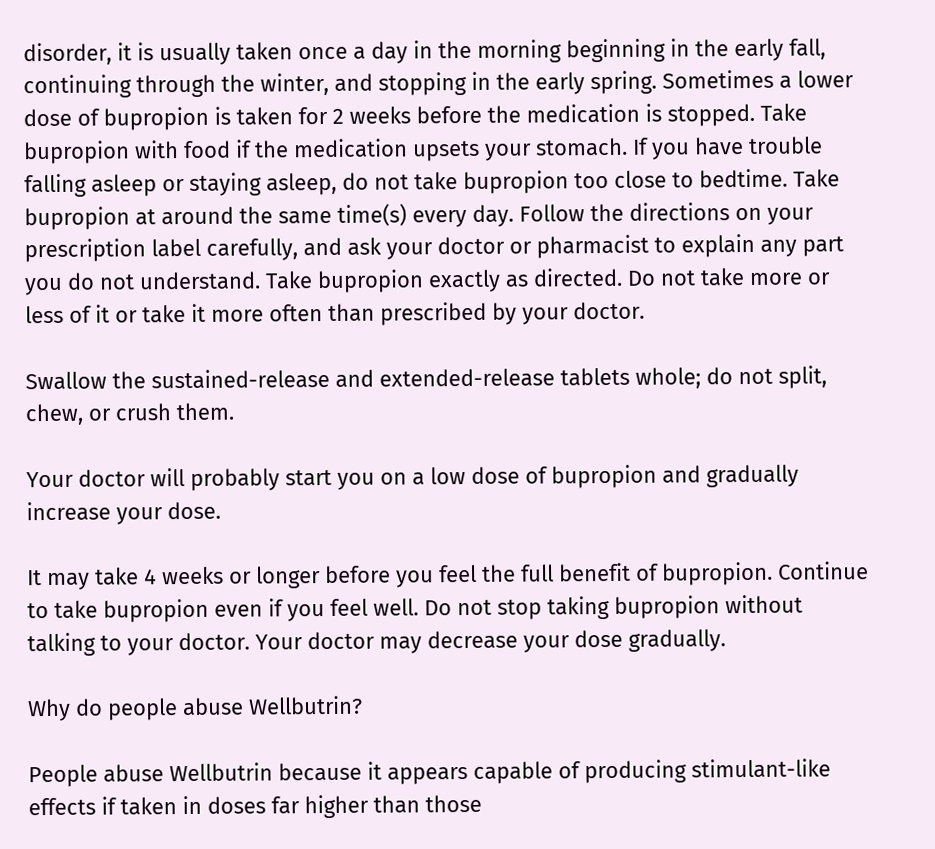disorder, it is usually taken once a day in the morning beginning in the early fall, continuing through the winter, and stopping in the early spring. Sometimes a lower dose of bupropion is taken for 2 weeks before the medication is stopped. Take bupropion with food if the medication upsets your stomach. If you have trouble falling asleep or staying asleep, do not take bupropion too close to bedtime. Take bupropion at around the same time(s) every day. Follow the directions on your prescription label carefully, and ask your doctor or pharmacist to explain any part you do not understand. Take bupropion exactly as directed. Do not take more or less of it or take it more often than prescribed by your doctor.

Swallow the sustained-release and extended-release tablets whole; do not split, chew, or crush them.

Your doctor will probably start you on a low dose of bupropion and gradually increase your dose.

It may take 4 weeks or longer before you feel the full benefit of bupropion. Continue to take bupropion even if you feel well. Do not stop taking bupropion without talking to your doctor. Your doctor may decrease your dose gradually.

Why do people abuse Wellbutrin?

People abuse Wellbutrin because it appears capable of producing stimulant-like effects if taken in doses far higher than those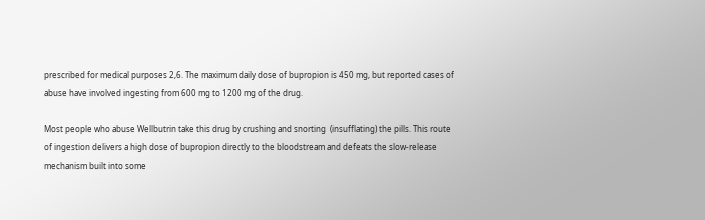prescribed for medical purposes 2,6. The maximum daily dose of bupropion is 450 mg, but reported cases of abuse have involved ingesting from 600 mg to 1200 mg of the drug.

Most people who abuse Wellbutrin take this drug by crushing and snorting  (insufflating) the pills. This route of ingestion delivers a high dose of bupropion directly to the bloodstream and defeats the slow-release mechanism built into some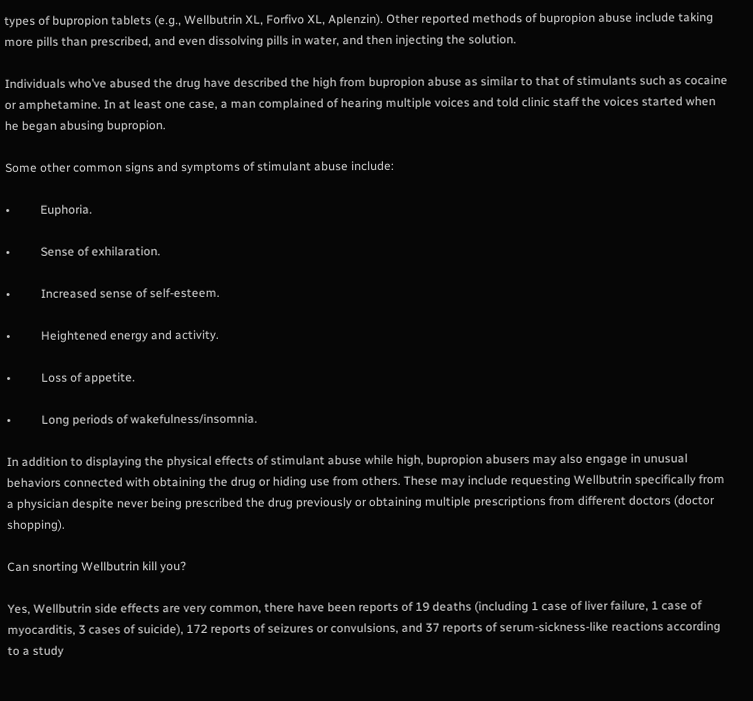types of bupropion tablets (e.g., Wellbutrin XL, Forfivo XL, Aplenzin). Other reported methods of bupropion abuse include taking more pills than prescribed, and even dissolving pills in water, and then injecting the solution.

Individuals who’ve abused the drug have described the high from bupropion abuse as similar to that of stimulants such as cocaine or amphetamine. In at least one case, a man complained of hearing multiple voices and told clinic staff the voices started when he began abusing bupropion.

Some other common signs and symptoms of stimulant abuse include:

•          Euphoria.

•          Sense of exhilaration.

•          Increased sense of self-esteem.

•          Heightened energy and activity.

•          Loss of appetite.

•          Long periods of wakefulness/insomnia.

In addition to displaying the physical effects of stimulant abuse while high, bupropion abusers may also engage in unusual behaviors connected with obtaining the drug or hiding use from others. These may include requesting Wellbutrin specifically from a physician despite never being prescribed the drug previously or obtaining multiple prescriptions from different doctors (doctor shopping).

Can snorting Wellbutrin kill you?

Yes, Wellbutrin side effects are very common, there have been reports of 19 deaths (including 1 case of liver failure, 1 case of myocarditis, 3 cases of suicide), 172 reports of seizures or convulsions, and 37 reports of serum-sickness-like reactions according to a study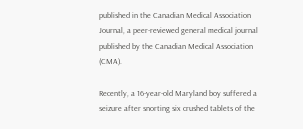published in the Canadian Medical Association Journal, a peer-reviewed general medical journal published by the Canadian Medical Association (CMA).

Recently, a 16-year-old Maryland boy suffered a seizure after snorting six crushed tablets of the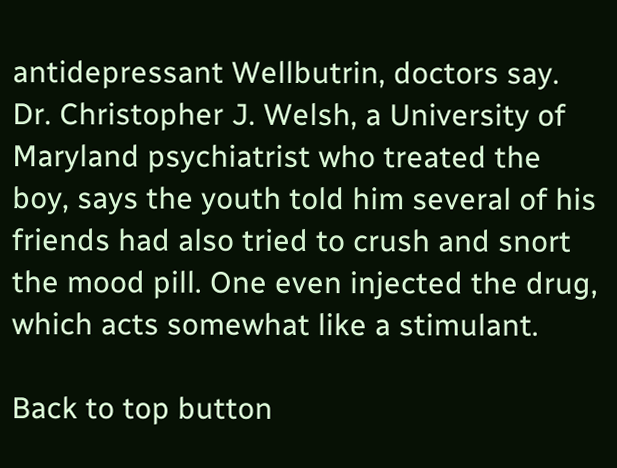antidepressant Wellbutrin, doctors say. Dr. Christopher J. Welsh, a University of Maryland psychiatrist who treated the boy, says the youth told him several of his friends had also tried to crush and snort the mood pill. One even injected the drug, which acts somewhat like a stimulant.

Back to top button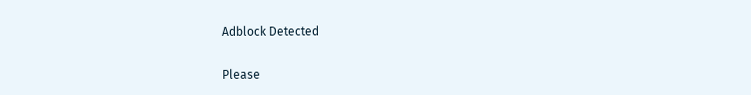Adblock Detected

Please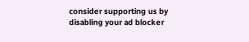consider supporting us by disabling your ad blocker